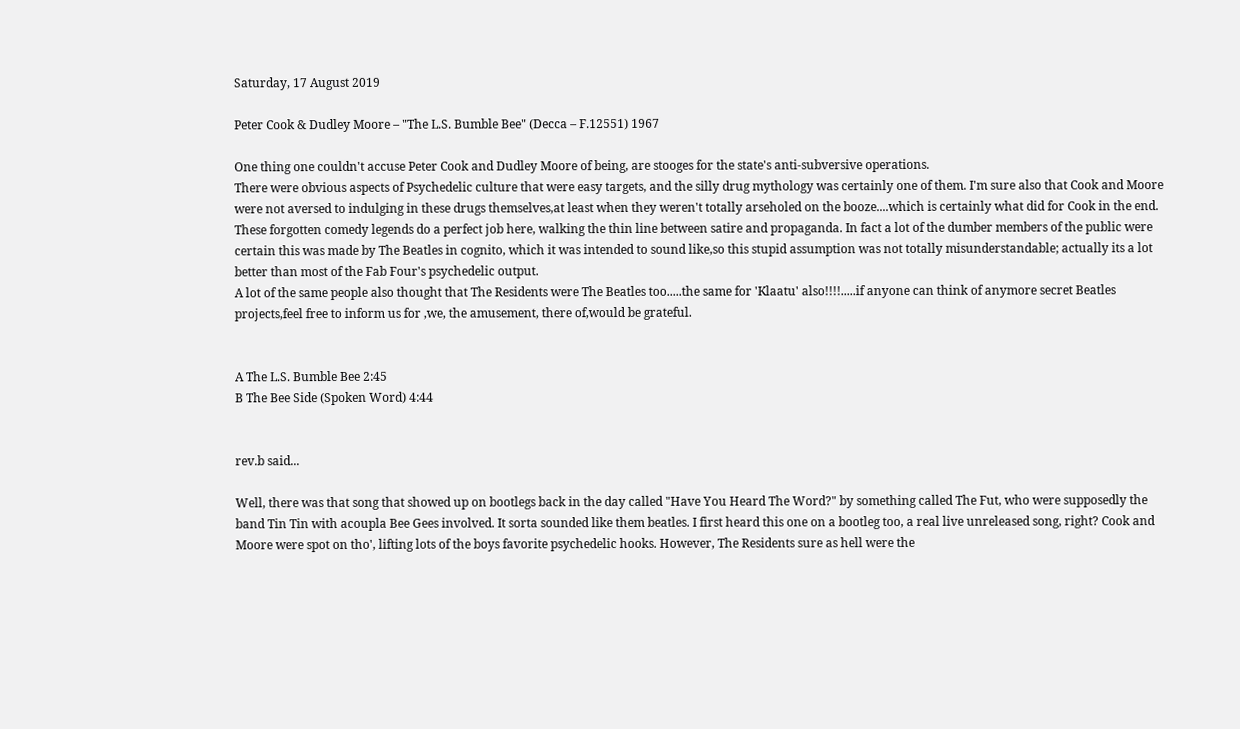Saturday, 17 August 2019

Peter Cook & Dudley Moore – "The L.S. Bumble Bee" (Decca – F.12551) 1967

One thing one couldn't accuse Peter Cook and Dudley Moore of being, are stooges for the state's anti-subversive operations.
There were obvious aspects of Psychedelic culture that were easy targets, and the silly drug mythology was certainly one of them. I'm sure also that Cook and Moore were not aversed to indulging in these drugs themselves,at least when they weren't totally arseholed on the booze....which is certainly what did for Cook in the end.
These forgotten comedy legends do a perfect job here, walking the thin line between satire and propaganda. In fact a lot of the dumber members of the public were certain this was made by The Beatles in cognito, which it was intended to sound like,so this stupid assumption was not totally misunderstandable; actually its a lot better than most of the Fab Four's psychedelic output.
A lot of the same people also thought that The Residents were The Beatles too.....the same for 'Klaatu' also!!!!.....if anyone can think of anymore secret Beatles projects,feel free to inform us for ,we, the amusement, there of,would be grateful.


A The L.S. Bumble Bee 2:45
B The Bee Side (Spoken Word) 4:44


rev.b said...

Well, there was that song that showed up on bootlegs back in the day called "Have You Heard The Word?" by something called The Fut, who were supposedly the band Tin Tin with acoupla Bee Gees involved. It sorta sounded like them beatles. I first heard this one on a bootleg too, a real live unreleased song, right? Cook and Moore were spot on tho', lifting lots of the boys favorite psychedelic hooks. However, The Residents sure as hell were the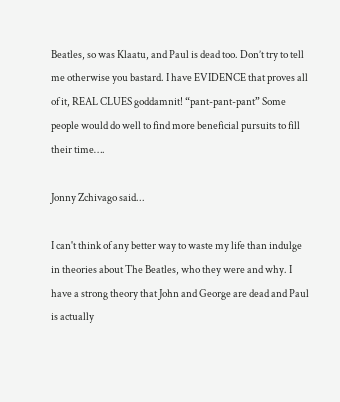Beatles, so was Klaatu, and Paul is dead too. Don’t try to tell me otherwise you bastard. I have EVIDENCE that proves all of it, REAL CLUES goddamnit! “pant-pant-pant” Some people would do well to find more beneficial pursuits to fill their time….

Jonny Zchivago said...

I can't think of any better way to waste my life than indulge in theories about The Beatles, who they were and why. I have a strong theory that John and George are dead and Paul is actually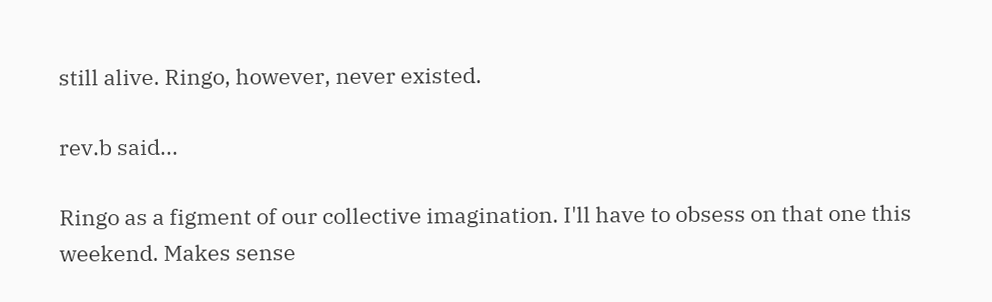still alive. Ringo, however, never existed.

rev.b said...

Ringo as a figment of our collective imagination. I'll have to obsess on that one this weekend. Makes sense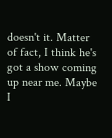doesn't it. Matter of fact, I think he's got a show coming up near me. Maybe I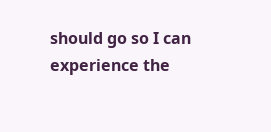should go so I can experience the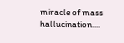miracle of mass hallucination....